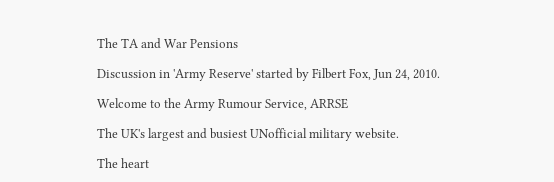The TA and War Pensions

Discussion in 'Army Reserve' started by Filbert Fox, Jun 24, 2010.

Welcome to the Army Rumour Service, ARRSE

The UK's largest and busiest UNofficial military website.

The heart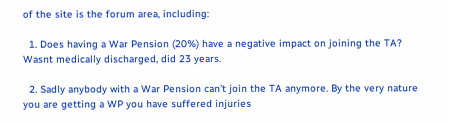of the site is the forum area, including:

  1. Does having a War Pension (20%) have a negative impact on joining the TA? Wasnt medically discharged, did 23 years.

  2. Sadly anybody with a War Pension can't join the TA anymore. By the very nature you are getting a WP you have suffered injuries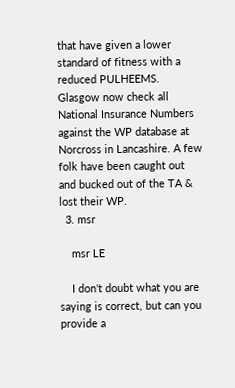that have given a lower standard of fitness with a reduced PULHEEMS. Glasgow now check all National Insurance Numbers against the WP database at Norcross in Lancashire. A few folk have been caught out and bucked out of the TA & lost their WP.
  3. msr

    msr LE

    I don't doubt what you are saying is correct, but can you provide a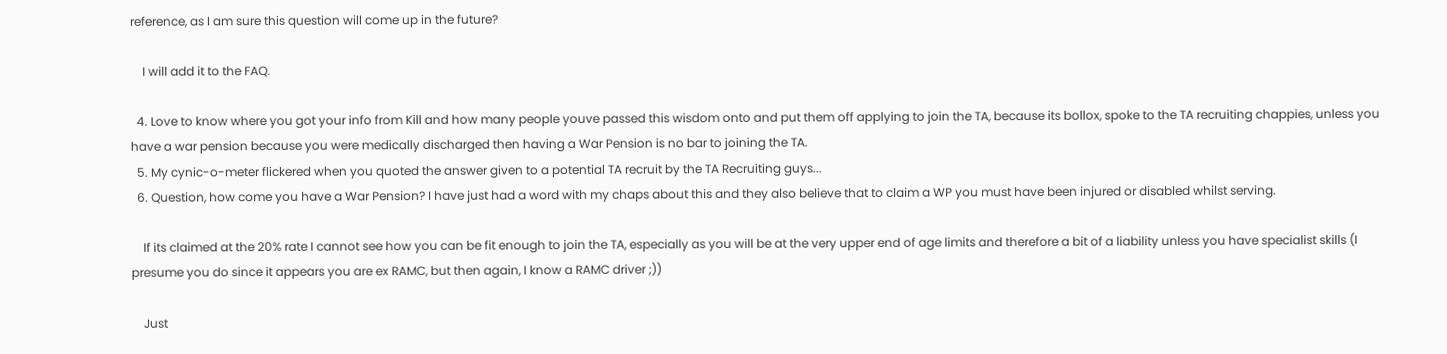reference, as I am sure this question will come up in the future?

    I will add it to the FAQ.

  4. Love to know where you got your info from Kill and how many people youve passed this wisdom onto and put them off applying to join the TA, because its bollox, spoke to the TA recruiting chappies, unless you have a war pension because you were medically discharged then having a War Pension is no bar to joining the TA.
  5. My cynic-o-meter flickered when you quoted the answer given to a potential TA recruit by the TA Recruiting guys...
  6. Question, how come you have a War Pension? I have just had a word with my chaps about this and they also believe that to claim a WP you must have been injured or disabled whilst serving.

    If its claimed at the 20% rate I cannot see how you can be fit enough to join the TA, especially as you will be at the very upper end of age limits and therefore a bit of a liability unless you have specialist skills (I presume you do since it appears you are ex RAMC, but then again, I know a RAMC driver ;))

    Just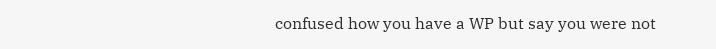confused how you have a WP but say you were not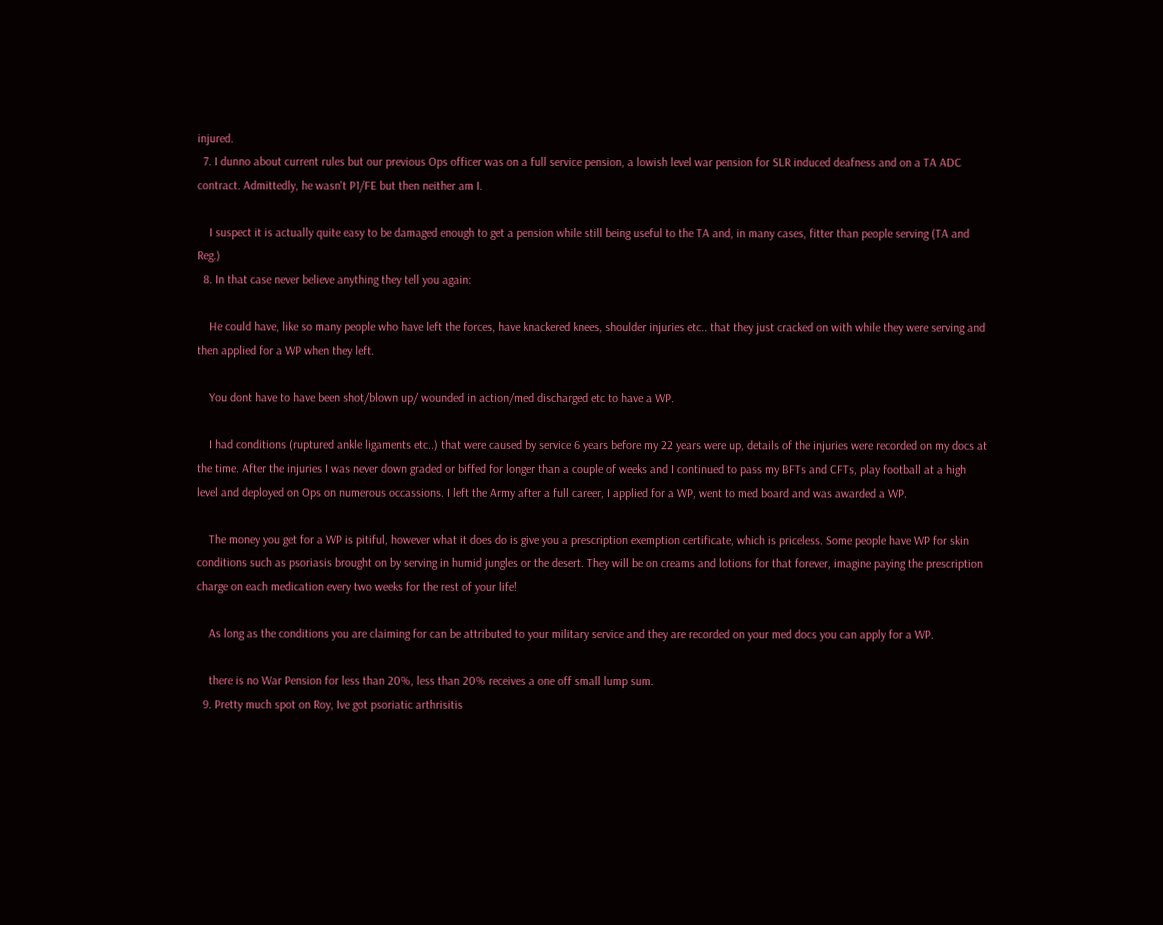injured.
  7. I dunno about current rules but our previous Ops officer was on a full service pension, a lowish level war pension for SLR induced deafness and on a TA ADC contract. Admittedly, he wasn't P1/FE but then neither am I.

    I suspect it is actually quite easy to be damaged enough to get a pension while still being useful to the TA and, in many cases, fitter than people serving (TA and Reg.)
  8. In that case never believe anything they tell you again:

    He could have, like so many people who have left the forces, have knackered knees, shoulder injuries etc.. that they just cracked on with while they were serving and then applied for a WP when they left.

    You dont have to have been shot/blown up/ wounded in action/med discharged etc to have a WP.

    I had conditions (ruptured ankle ligaments etc..) that were caused by service 6 years before my 22 years were up, details of the injuries were recorded on my docs at the time. After the injuries I was never down graded or biffed for longer than a couple of weeks and I continued to pass my BFTs and CFTs, play football at a high level and deployed on Ops on numerous occassions. I left the Army after a full career, I applied for a WP, went to med board and was awarded a WP.

    The money you get for a WP is pitiful, however what it does do is give you a prescription exemption certificate, which is priceless. Some people have WP for skin conditions such as psoriasis brought on by serving in humid jungles or the desert. They will be on creams and lotions for that forever, imagine paying the prescription charge on each medication every two weeks for the rest of your life!

    As long as the conditions you are claiming for can be attributed to your military service and they are recorded on your med docs you can apply for a WP.

    there is no War Pension for less than 20%, less than 20% receives a one off small lump sum.
  9. Pretty much spot on Roy, Ive got psoriatic arthrisitis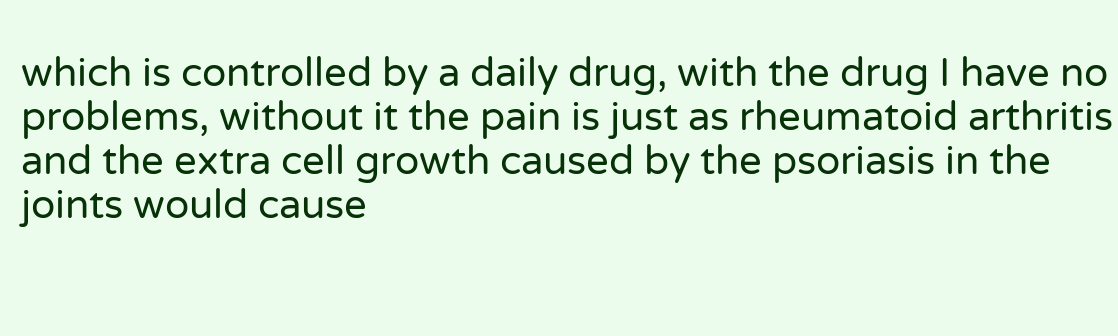which is controlled by a daily drug, with the drug I have no problems, without it the pain is just as rheumatoid arthritis and the extra cell growth caused by the psoriasis in the joints would cause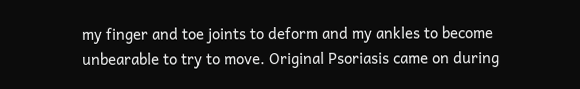my finger and toe joints to deform and my ankles to become unbearable to try to move. Original Psoriasis came on during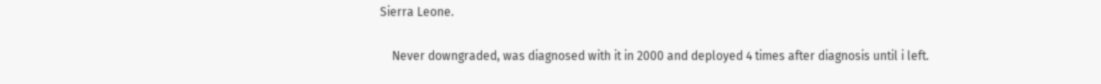Sierra Leone.

    Never downgraded, was diagnosed with it in 2000 and deployed 4 times after diagnosis until i left.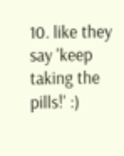10. like they say 'keep taking the pills!' :)